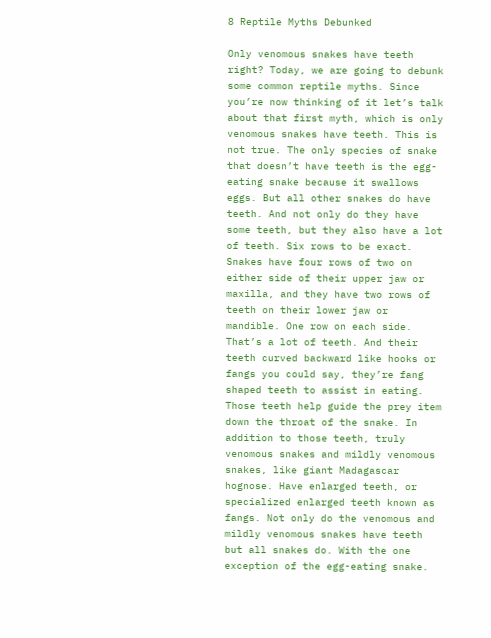8 Reptile Myths Debunked

Only venomous snakes have teeth right? Today, we are going to debunk some common reptile myths. Since you’re now thinking of it let’s talk about that first myth, which is only venomous snakes have teeth. This is not true. The only species of snake that doesn’t have teeth is the egg-eating snake because it swallows eggs. But all other snakes do have teeth. And not only do they have some teeth, but they also have a lot of teeth. Six rows to be exact. Snakes have four rows of two on either side of their upper jaw or maxilla, and they have two rows of teeth on their lower jaw or mandible. One row on each side. That’s a lot of teeth. And their teeth curved backward like hooks or fangs you could say, they’re fang shaped teeth to assist in eating. Those teeth help guide the prey item down the throat of the snake. In addition to those teeth, truly venomous snakes and mildly venomous snakes, like giant Madagascar hognose. Have enlarged teeth, or specialized enlarged teeth known as fangs. Not only do the venomous and mildly venomous snakes have teeth but all snakes do. With the one exception of the egg-eating snake.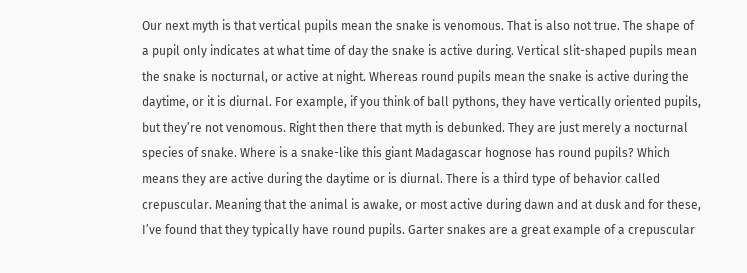Our next myth is that vertical pupils mean the snake is venomous. That is also not true. The shape of a pupil only indicates at what time of day the snake is active during. Vertical slit-shaped pupils mean the snake is nocturnal, or active at night. Whereas round pupils mean the snake is active during the daytime, or it is diurnal. For example, if you think of ball pythons, they have vertically oriented pupils, but they’re not venomous. Right then there that myth is debunked. They are just merely a nocturnal species of snake. Where is a snake-like this giant Madagascar hognose has round pupils? Which means they are active during the daytime or is diurnal. There is a third type of behavior called crepuscular. Meaning that the animal is awake, or most active during dawn and at dusk and for these, I’ve found that they typically have round pupils. Garter snakes are a great example of a crepuscular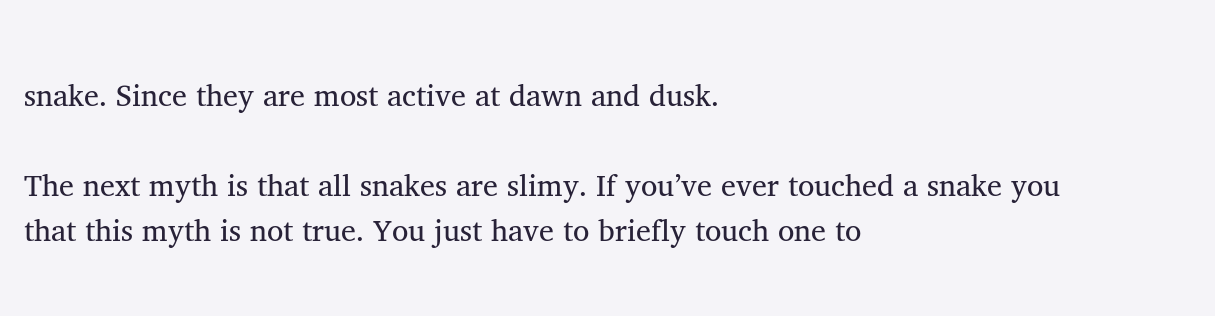snake. Since they are most active at dawn and dusk.

The next myth is that all snakes are slimy. If you’ve ever touched a snake you that this myth is not true. You just have to briefly touch one to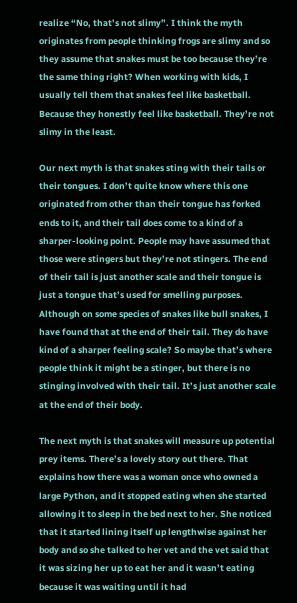realize “No, that’s not slimy”. I think the myth originates from people thinking frogs are slimy and so they assume that snakes must be too because they’re the same thing right? When working with kids, I usually tell them that snakes feel like basketball. Because they honestly feel like basketball. They’re not slimy in the least.

Our next myth is that snakes sting with their tails or their tongues. I don’t quite know where this one originated from other than their tongue has forked ends to it, and their tail does come to a kind of a sharper-looking point. People may have assumed that those were stingers but they’re not stingers. The end of their tail is just another scale and their tongue is just a tongue that’s used for smelling purposes. Although on some species of snakes like bull snakes, I have found that at the end of their tail. They do have kind of a sharper feeling scale? So maybe that’s where people think it might be a stinger, but there is no stinging involved with their tail. It’s just another scale at the end of their body.

The next myth is that snakes will measure up potential prey items. There’s a lovely story out there. That explains how there was a woman once who owned a large Python, and it stopped eating when she started allowing it to sleep in the bed next to her. She noticed that it started lining itself up lengthwise against her body and so she talked to her vet and the vet said that it was sizing her up to eat her and it wasn’t eating because it was waiting until it had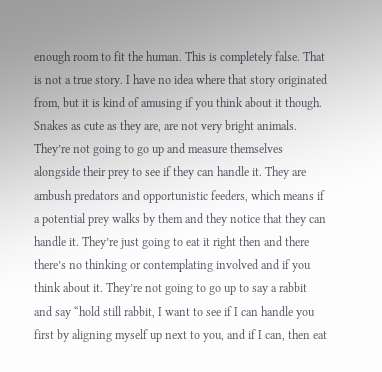enough room to fit the human. This is completely false. That is not a true story. I have no idea where that story originated from, but it is kind of amusing if you think about it though. Snakes as cute as they are, are not very bright animals. They’re not going to go up and measure themselves alongside their prey to see if they can handle it. They are ambush predators and opportunistic feeders, which means if a potential prey walks by them and they notice that they can handle it. They’re just going to eat it right then and there there’s no thinking or contemplating involved and if you think about it. They’re not going to go up to say a rabbit and say “hold still rabbit, I want to see if I can handle you first by aligning myself up next to you, and if I can, then eat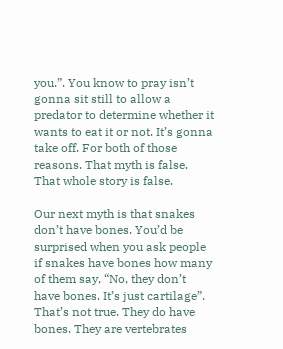you.”. You know to pray isn’t gonna sit still to allow a predator to determine whether it wants to eat it or not. It’s gonna take off. For both of those reasons. That myth is false. That whole story is false.

Our next myth is that snakes don’t have bones. You’d be surprised when you ask people if snakes have bones how many of them say, “No, they don’t have bones. It’s just cartilage”. That’s not true. They do have bones. They are vertebrates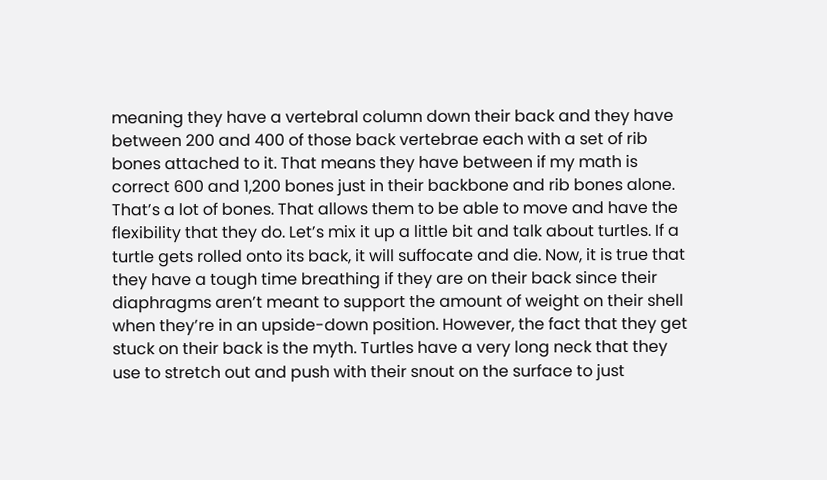meaning they have a vertebral column down their back and they have between 200 and 400 of those back vertebrae each with a set of rib bones attached to it. That means they have between if my math is correct 600 and 1,200 bones just in their backbone and rib bones alone. That’s a lot of bones. That allows them to be able to move and have the flexibility that they do. Let’s mix it up a little bit and talk about turtles. If a turtle gets rolled onto its back, it will suffocate and die. Now, it is true that they have a tough time breathing if they are on their back since their diaphragms aren’t meant to support the amount of weight on their shell when they’re in an upside-down position. However, the fact that they get stuck on their back is the myth. Turtles have a very long neck that they use to stretch out and push with their snout on the surface to just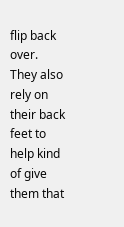flip back over. They also rely on their back feet to help kind of give them that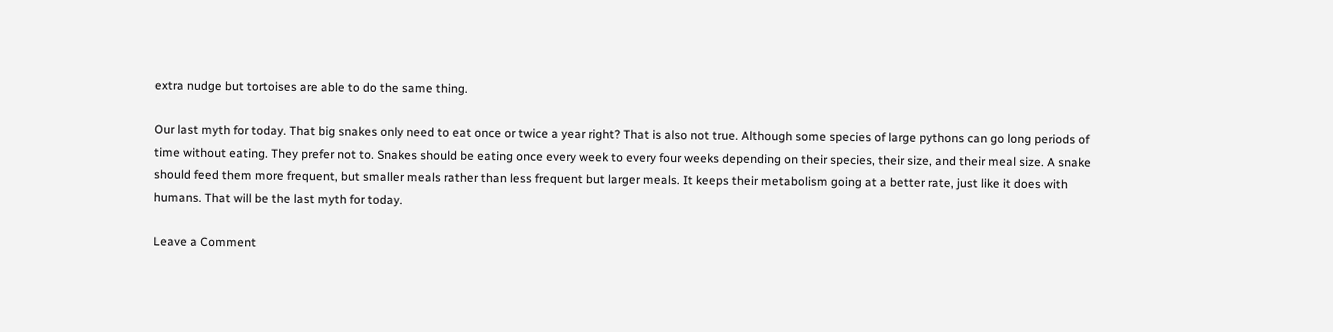extra nudge but tortoises are able to do the same thing.

Our last myth for today. That big snakes only need to eat once or twice a year right? That is also not true. Although some species of large pythons can go long periods of time without eating. They prefer not to. Snakes should be eating once every week to every four weeks depending on their species, their size, and their meal size. A snake should feed them more frequent, but smaller meals rather than less frequent but larger meals. It keeps their metabolism going at a better rate, just like it does with humans. That will be the last myth for today.

Leave a Comment